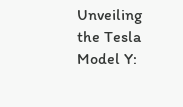Unveiling the Tesla Model Y: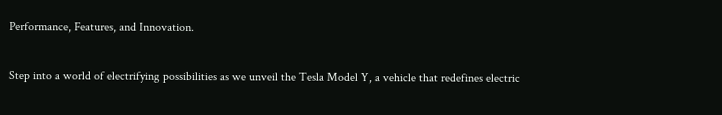Performance, Features, and Innovation.

Step into a world of electrifying possibilities as we unveil the Tesla Model Y, a vehicle that redefines electric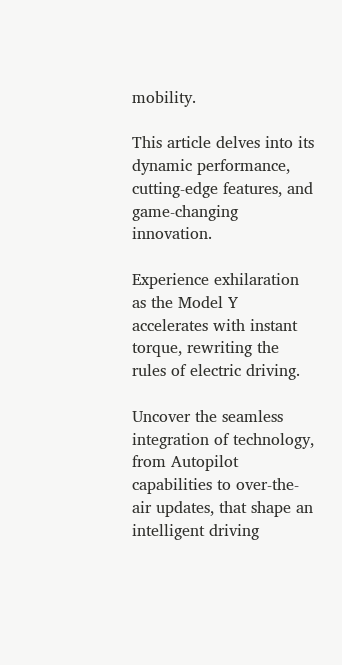mobility.

This article delves into its dynamic performance, cutting-edge features, and game-changing innovation.

Experience exhilaration as the Model Y accelerates with instant torque, rewriting the rules of electric driving.

Uncover the seamless integration of technology, from Autopilot capabilities to over-the-air updates, that shape an intelligent driving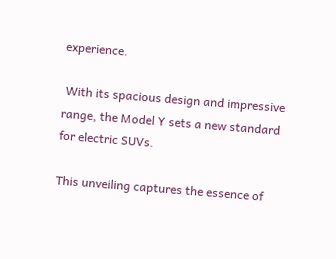experience.

 With its spacious design and impressive range, the Model Y sets a new standard for electric SUVs.

This unveiling captures the essence of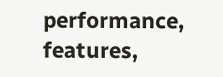performance, features,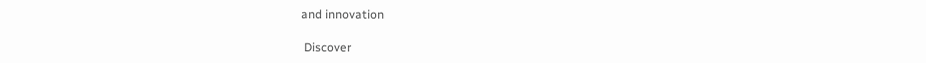and innovation

 Discover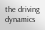the driving dynamics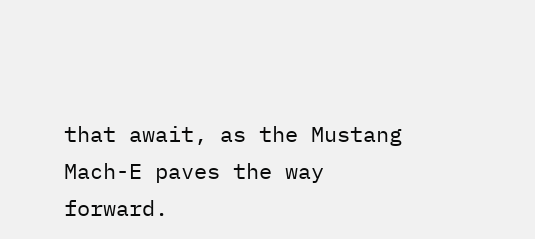that await, as the Mustang Mach-E paves the way forward.